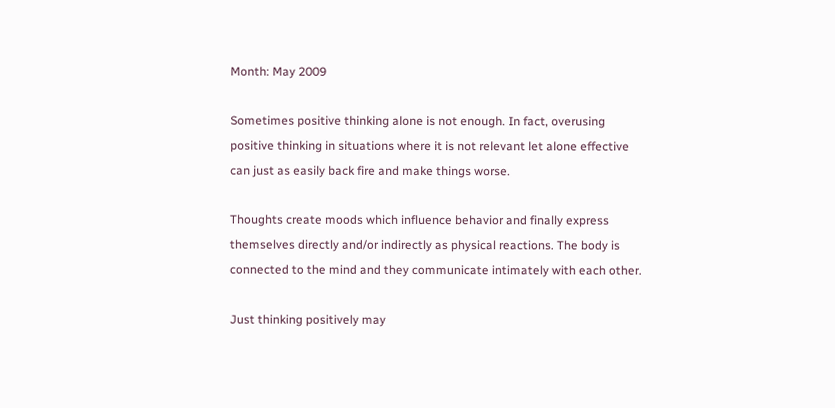Month: May 2009

Sometimes positive thinking alone is not enough. In fact, overusing positive thinking in situations where it is not relevant let alone effective can just as easily back fire and make things worse.

Thoughts create moods which influence behavior and finally express themselves directly and/or indirectly as physical reactions. The body is connected to the mind and they communicate intimately with each other.

Just thinking positively may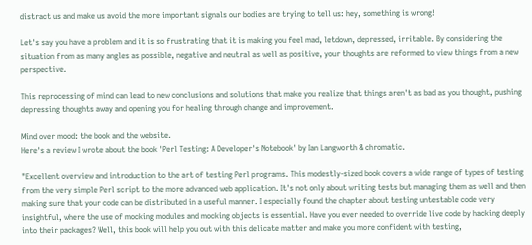distract us and make us avoid the more important signals our bodies are trying to tell us: hey, something is wrong!

Let's say you have a problem and it is so frustrating that it is making you feel mad, letdown, depressed, irritable. By considering the situation from as many angles as possible, negative and neutral as well as positive, your thoughts are reformed to view things from a new perspective.

This reprocessing of mind can lead to new conclusions and solutions that make you realize that things aren't as bad as you thought, pushing depressing thoughts away and opening you for healing through change and improvement.

Mind over mood: the book and the website.
Here's a review I wrote about the book 'Perl Testing: A Developer's Notebook' by Ian Langworth & chromatic.

"Excellent overview and introduction to the art of testing Perl programs. This modestly-sized book covers a wide range of types of testing from the very simple Perl script to the more advanced web application. It's not only about writing tests but managing them as well and then making sure that your code can be distributed in a useful manner. I especially found the chapter about testing untestable code very insightful, where the use of mocking modules and mocking objects is essential. Have you ever needed to override live code by hacking deeply into their packages? Well, this book will help you out with this delicate matter and make you more confident with testing,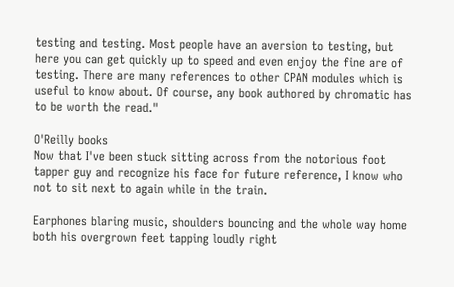testing and testing. Most people have an aversion to testing, but here you can get quickly up to speed and even enjoy the fine are of testing. There are many references to other CPAN modules which is useful to know about. Of course, any book authored by chromatic has to be worth the read."

O'Reilly books
Now that I've been stuck sitting across from the notorious foot tapper guy and recognize his face for future reference, I know who not to sit next to again while in the train.

Earphones blaring music, shoulders bouncing and the whole way home both his overgrown feet tapping loudly right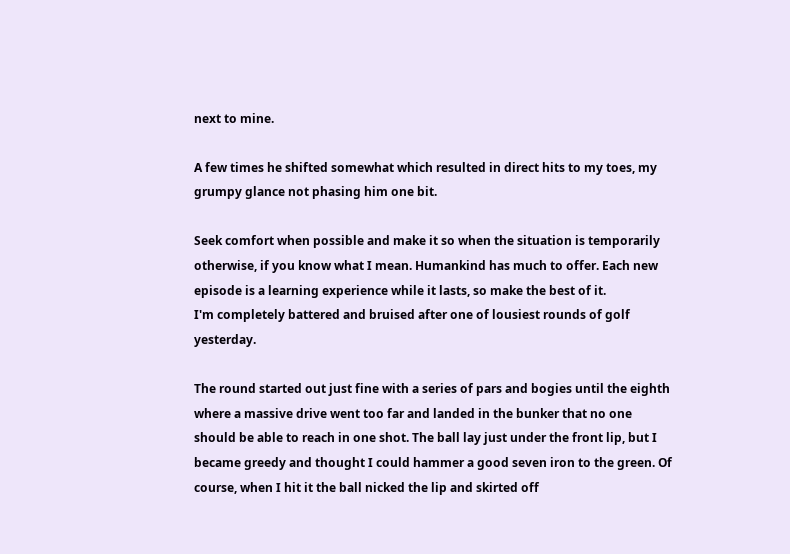next to mine.

A few times he shifted somewhat which resulted in direct hits to my toes, my grumpy glance not phasing him one bit.

Seek comfort when possible and make it so when the situation is temporarily otherwise, if you know what I mean. Humankind has much to offer. Each new episode is a learning experience while it lasts, so make the best of it.
I'm completely battered and bruised after one of lousiest rounds of golf yesterday.

The round started out just fine with a series of pars and bogies until the eighth where a massive drive went too far and landed in the bunker that no one should be able to reach in one shot. The ball lay just under the front lip, but I became greedy and thought I could hammer a good seven iron to the green. Of course, when I hit it the ball nicked the lip and skirted off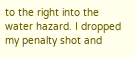to the right into the water hazard. I dropped my penalty shot and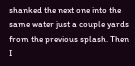shanked the next one into the same water just a couple yards from the previous splash. Then I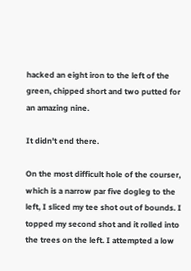hacked an eight iron to the left of the green, chipped short and two putted for an amazing nine.

It didn't end there.

On the most difficult hole of the courser, which is a narrow par five dogleg to the left, I sliced my tee shot out of bounds. I topped my second shot and it rolled into the trees on the left. I attempted a low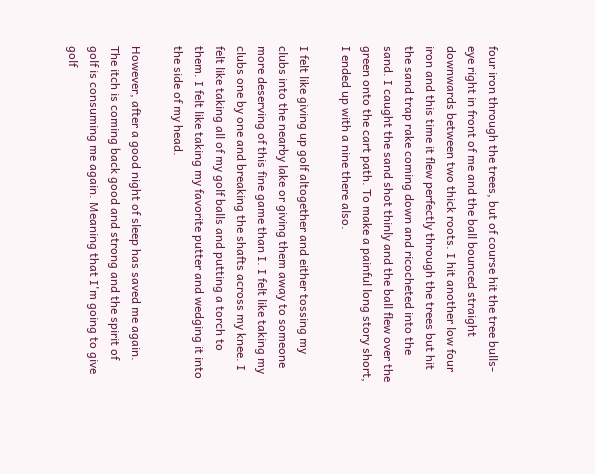four iron through the trees, but of course hit the tree bulls-eye right in front of me and the ball bounced straight downwards between two thick roots. I hit another low four iron and this time it flew perfectly through the trees but hit the sand trap rake coming down and ricocheted into the sand. I caught the sand shot thinly and the ball flew over the green onto the cart path. To make a painful long story short, I ended up with a nine there also.

I felt like giving up golf altogether and either tossing my clubs into the nearby lake or giving them away to someone more deserving of this fine game than I. I felt like taking my clubs one by one and breaking the shafts across my knee. I felt like taking all of my golf balls and putting a torch to them. I felt like taking my favorite putter and wedging it into the side of my head.

However, after a good night of sleep has saved me again. The itch is coming back good and strong and the spirit of golf is consuming me again. Meaning that I'm going to give golf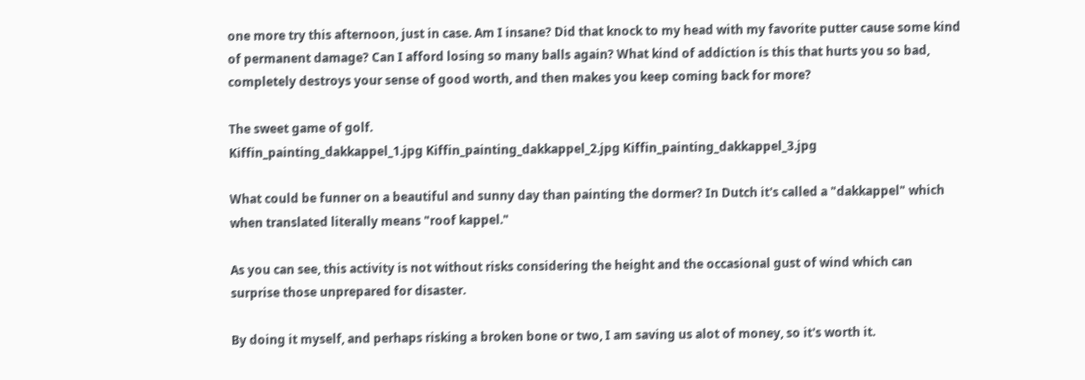one more try this afternoon, just in case. Am I insane? Did that knock to my head with my favorite putter cause some kind of permanent damage? Can I afford losing so many balls again? What kind of addiction is this that hurts you so bad, completely destroys your sense of good worth, and then makes you keep coming back for more?

The sweet game of golf.
Kiffin_painting_dakkappel_1.jpg Kiffin_painting_dakkappel_2.jpg Kiffin_painting_dakkappel_3.jpg

What could be funner on a beautiful and sunny day than painting the dormer? In Dutch it's called a "dakkappel" which when translated literally means "roof kappel."

As you can see, this activity is not without risks considering the height and the occasional gust of wind which can surprise those unprepared for disaster.

By doing it myself, and perhaps risking a broken bone or two, I am saving us alot of money, so it's worth it.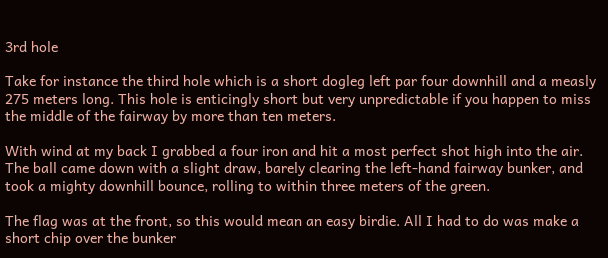3rd hole

Take for instance the third hole which is a short dogleg left par four downhill and a measly 275 meters long. This hole is enticingly short but very unpredictable if you happen to miss the middle of the fairway by more than ten meters.

With wind at my back I grabbed a four iron and hit a most perfect shot high into the air. The ball came down with a slight draw, barely clearing the left-hand fairway bunker, and took a mighty downhill bounce, rolling to within three meters of the green.

The flag was at the front, so this would mean an easy birdie. All I had to do was make a short chip over the bunker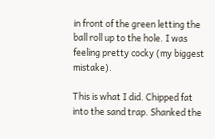in front of the green letting the ball roll up to the hole. I was feeling pretty cocky (my biggest mistake).

This is what I did. Chipped fat into the sand trap. Shanked the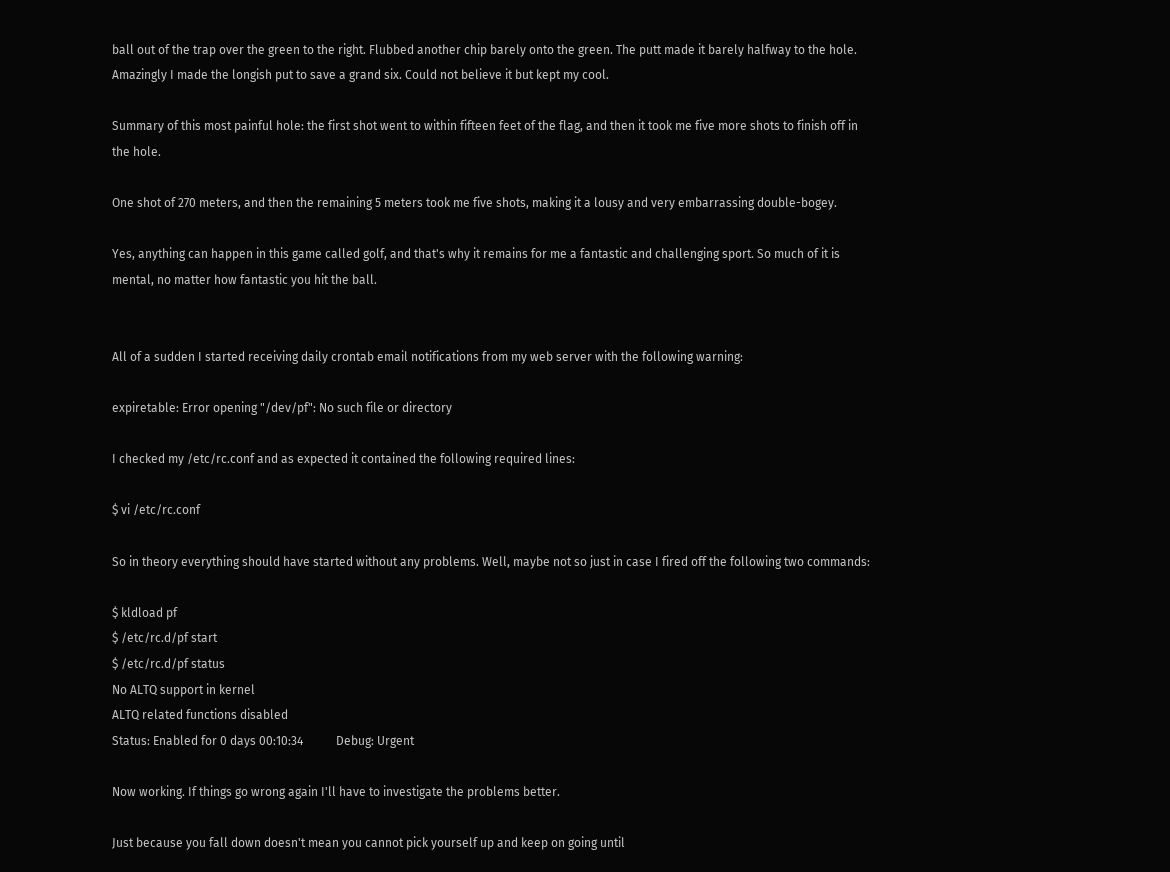ball out of the trap over the green to the right. Flubbed another chip barely onto the green. The putt made it barely halfway to the hole. Amazingly I made the longish put to save a grand six. Could not believe it but kept my cool.

Summary of this most painful hole: the first shot went to within fifteen feet of the flag, and then it took me five more shots to finish off in the hole.

One shot of 270 meters, and then the remaining 5 meters took me five shots, making it a lousy and very embarrassing double-bogey.

Yes, anything can happen in this game called golf, and that's why it remains for me a fantastic and challenging sport. So much of it is mental, no matter how fantastic you hit the ball.


All of a sudden I started receiving daily crontab email notifications from my web server with the following warning:

expiretable: Error opening "/dev/pf": No such file or directory

I checked my /etc/rc.conf and as expected it contained the following required lines:

$ vi /etc/rc.conf

So in theory everything should have started without any problems. Well, maybe not so just in case I fired off the following two commands:

$ kldload pf
$ /etc/rc.d/pf start
$ /etc/rc.d/pf status
No ALTQ support in kernel
ALTQ related functions disabled
Status: Enabled for 0 days 00:10:34           Debug: Urgent

Now working. If things go wrong again I'll have to investigate the problems better.

Just because you fall down doesn't mean you cannot pick yourself up and keep on going until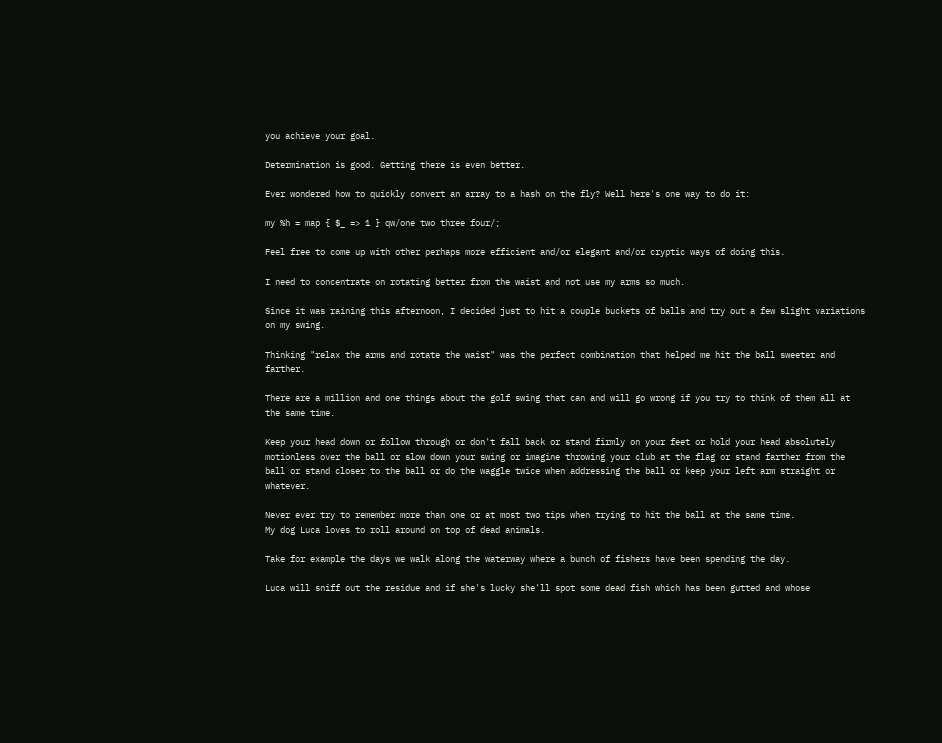you achieve your goal.

Determination is good. Getting there is even better.

Ever wondered how to quickly convert an array to a hash on the fly? Well here's one way to do it:

my %h = map { $_ => 1 } qw/one two three four/;

Feel free to come up with other perhaps more efficient and/or elegant and/or cryptic ways of doing this.

I need to concentrate on rotating better from the waist and not use my arms so much.

Since it was raining this afternoon, I decided just to hit a couple buckets of balls and try out a few slight variations on my swing.

Thinking "relax the arms and rotate the waist" was the perfect combination that helped me hit the ball sweeter and farther.

There are a million and one things about the golf swing that can and will go wrong if you try to think of them all at the same time.

Keep your head down or follow through or don't fall back or stand firmly on your feet or hold your head absolutely motionless over the ball or slow down your swing or imagine throwing your club at the flag or stand farther from the ball or stand closer to the ball or do the waggle twice when addressing the ball or keep your left arm straight or whatever.

Never ever try to remember more than one or at most two tips when trying to hit the ball at the same time.
My dog Luca loves to roll around on top of dead animals.

Take for example the days we walk along the waterway where a bunch of fishers have been spending the day.

Luca will sniff out the residue and if she's lucky she'll spot some dead fish which has been gutted and whose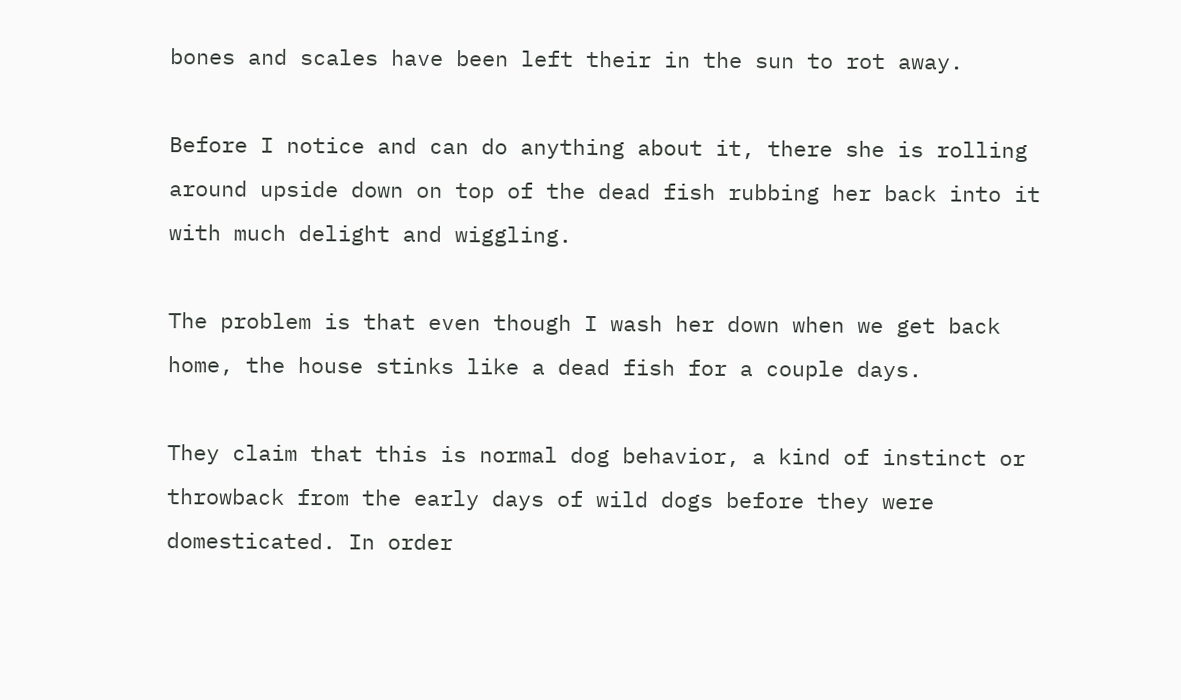bones and scales have been left their in the sun to rot away.

Before I notice and can do anything about it, there she is rolling around upside down on top of the dead fish rubbing her back into it with much delight and wiggling.

The problem is that even though I wash her down when we get back home, the house stinks like a dead fish for a couple days.

They claim that this is normal dog behavior, a kind of instinct or throwback from the early days of wild dogs before they were domesticated. In order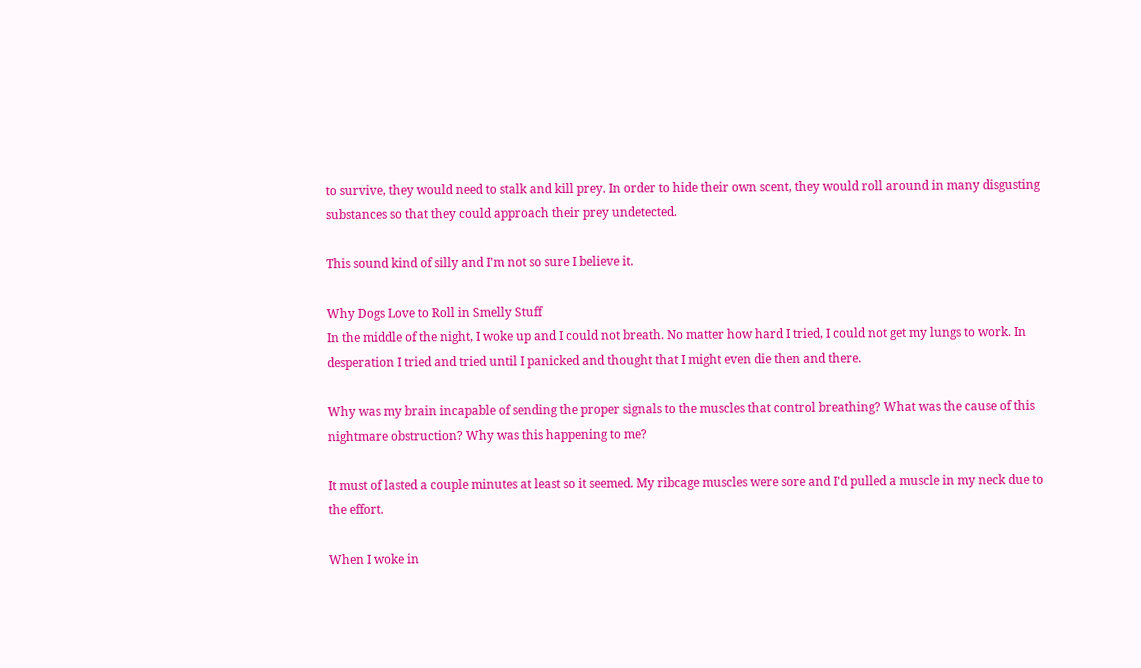to survive, they would need to stalk and kill prey. In order to hide their own scent, they would roll around in many disgusting substances so that they could approach their prey undetected.

This sound kind of silly and I'm not so sure I believe it.

Why Dogs Love to Roll in Smelly Stuff
In the middle of the night, I woke up and I could not breath. No matter how hard I tried, I could not get my lungs to work. In desperation I tried and tried until I panicked and thought that I might even die then and there.

Why was my brain incapable of sending the proper signals to the muscles that control breathing? What was the cause of this nightmare obstruction? Why was this happening to me?

It must of lasted a couple minutes at least so it seemed. My ribcage muscles were sore and I'd pulled a muscle in my neck due to the effort.

When I woke in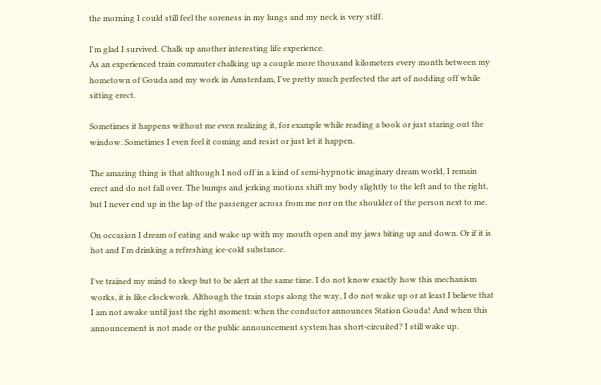the morning I could still feel the soreness in my lungs and my neck is very stiff.

I'm glad I survived. Chalk up another interesting life experience.
As an experienced train commuter chalking up a couple more thousand kilometers every month between my hometown of Gouda and my work in Amsterdam, I've pretty much perfected the art of nodding off while sitting erect.

Sometimes it happens without me even realizing it, for example while reading a book or just staring out the window. Sometimes I even feel it coming and resist or just let it happen.

The amazing thing is that although I nod off in a kind of semi-hypnotic imaginary dream world, I remain erect and do not fall over. The bumps and jerking motions shift my body slightly to the left and to the right, but I never end up in the lap of the passenger across from me nor on the shoulder of the person next to me.

On occasion I dream of eating and wake up with my mouth open and my jaws biting up and down. Or if it is hot and I'm drinking a refreshing ice-cold substance.

I've trained my mind to sleep but to be alert at the same time. I do not know exactly how this mechanism works, it is like clockwork. Although the train stops along the way, I do not wake up or at least I believe that I am not awake until just the right moment: when the conductor announces Station Gouda! And when this announcement is not made or the public announcement system has short-circuited? I still wake up.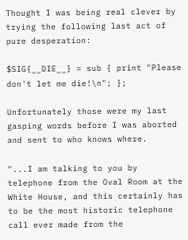Thought I was being real clever by trying the following last act of pure desperation:

$SIG{__DIE__} = sub { print "Please don't let me die!\n"; };

Unfortunately those were my last gasping words before I was aborted and sent to who knows where.

"...I am talking to you by telephone from the Oval Room at the White House, and this certainly has to be the most historic telephone call ever made from the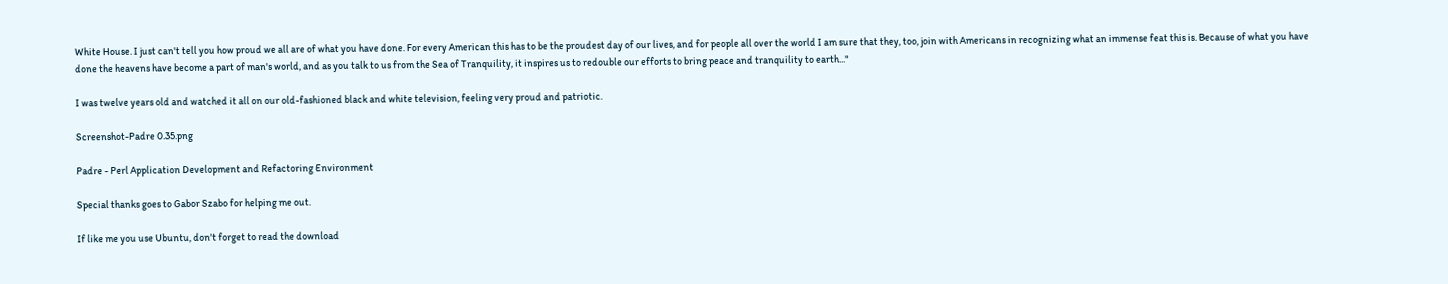White House. I just can't tell you how proud we all are of what you have done. For every American this has to be the proudest day of our lives, and for people all over the world I am sure that they, too, join with Americans in recognizing what an immense feat this is. Because of what you have done the heavens have become a part of man's world, and as you talk to us from the Sea of Tranquility, it inspires us to redouble our efforts to bring peace and tranquility to earth..."

I was twelve years old and watched it all on our old-fashioned black and white television, feeling very proud and patriotic.

Screenshot-Padre 0.35.png

Padre - Perl Application Development and Refactoring Environment

Special thanks goes to Gabor Szabo for helping me out.

If like me you use Ubuntu, don't forget to read the download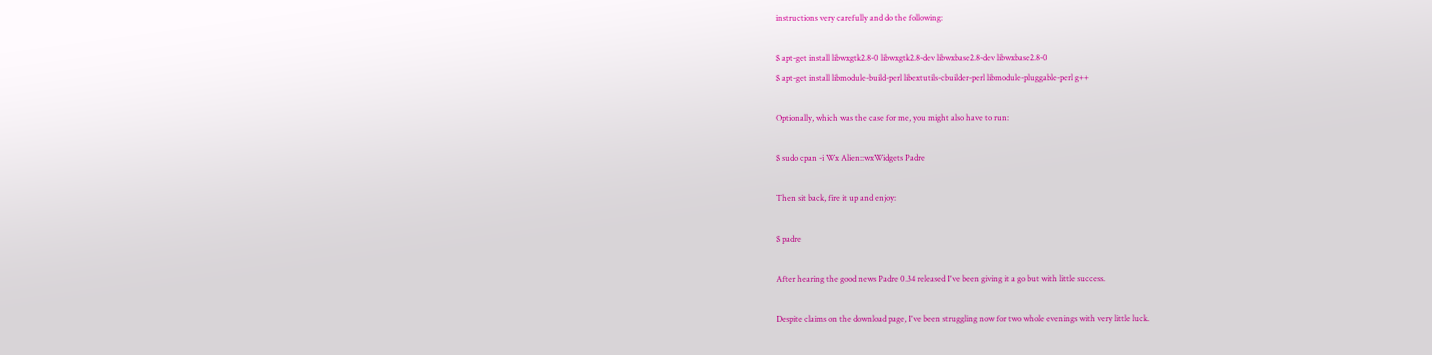instructions very carefully and do the following:

$ apt-get install libwxgtk2.8-0 libwxgtk2.8-dev libwxbase2.8-dev libwxbase2.8-0
$ apt-get install libmodule-build-perl libextutils-cbuilder-perl libmodule-pluggable-perl g++

Optionally, which was the case for me, you might also have to run:

$ sudo cpan -i Wx Alien::wxWidgets Padre

Then sit back, fire it up and enjoy:

$ padre

After hearing the good news Padre 0.34 released I've been giving it a go but with little success.

Despite claims on the download page, I've been struggling now for two whole evenings with very little luck.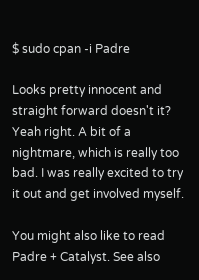$ sudo cpan -i Padre

Looks pretty innocent and straight forward doesn't it? Yeah right. A bit of a nightmare, which is really too bad. I was really excited to try it out and get involved myself.

You might also like to read Padre + Catalyst. See also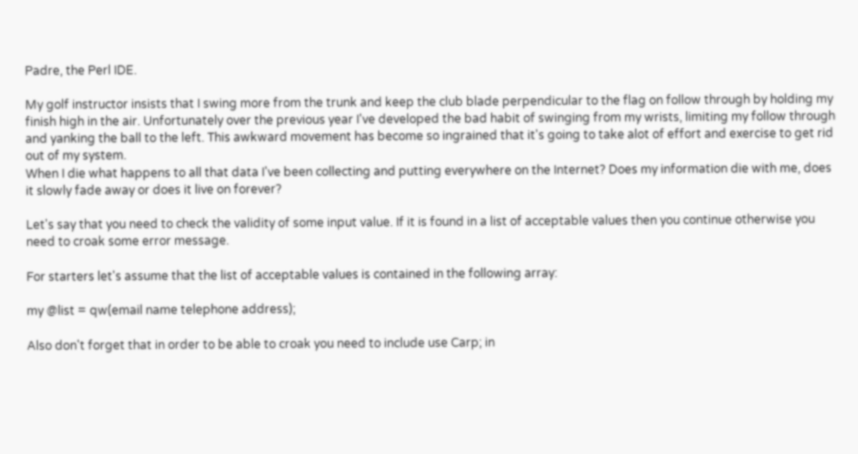Padre, the Perl IDE.

My golf instructor insists that I swing more from the trunk and keep the club blade perpendicular to the flag on follow through by holding my finish high in the air. Unfortunately over the previous year I've developed the bad habit of swinging from my wrists, limiting my follow through and yanking the ball to the left. This awkward movement has become so ingrained that it's going to take alot of effort and exercise to get rid out of my system.
When I die what happens to all that data I've been collecting and putting everywhere on the Internet? Does my information die with me, does it slowly fade away or does it live on forever?

Let's say that you need to check the validity of some input value. If it is found in a list of acceptable values then you continue otherwise you need to croak some error message.

For starters let's assume that the list of acceptable values is contained in the following array:

my @list = qw(email name telephone address);

Also don't forget that in order to be able to croak you need to include use Carp; in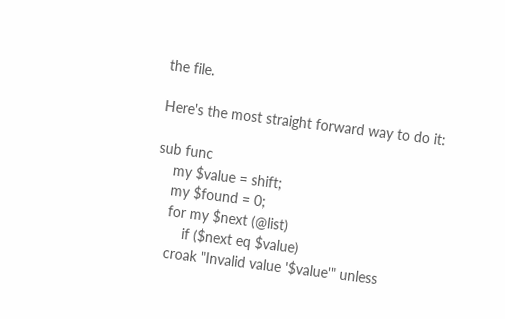the file.

Here's the most straight forward way to do it:

sub func
    my $value = shift;
    my $found = 0;
    for my $next (@list)
        if ($next eq $value)
    croak "Invalid value '$value'" unless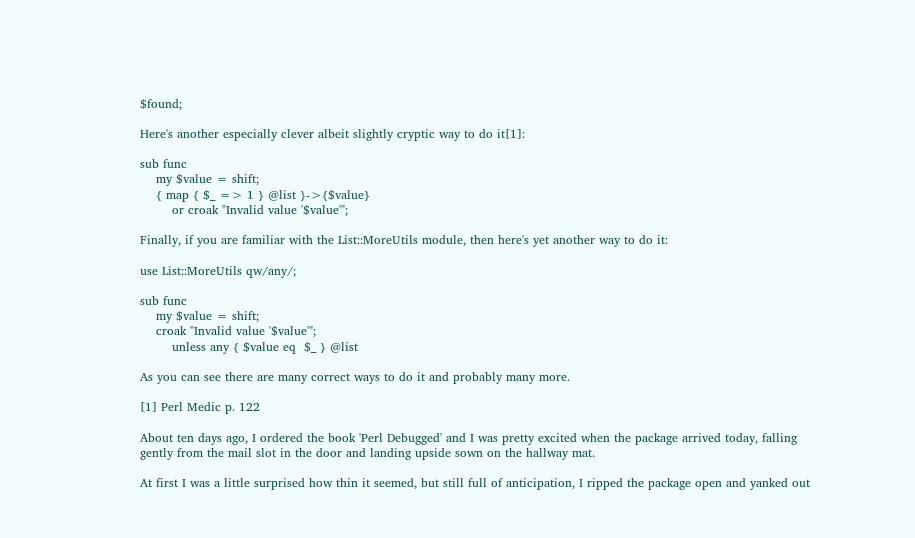$found;

Here's another especially clever albeit slightly cryptic way to do it[1]:

sub func
    my $value = shift;
    { map { $_ => 1 } @list }->{$value}
        or croak "Invalid value '$value'";

Finally, if you are familiar with the List::MoreUtils module, then here's yet another way to do it:

use List::MoreUtils qw/any/;

sub func
    my $value = shift;
    croak "Invalid value '$value'";
        unless any { $value eq  $_ } @list

As you can see there are many correct ways to do it and probably many more.

[1] Perl Medic p. 122

About ten days ago, I ordered the book 'Perl Debugged' and I was pretty excited when the package arrived today, falling gently from the mail slot in the door and landing upside sown on the hallway mat.

At first I was a little surprised how thin it seemed, but still full of anticipation, I ripped the package open and yanked out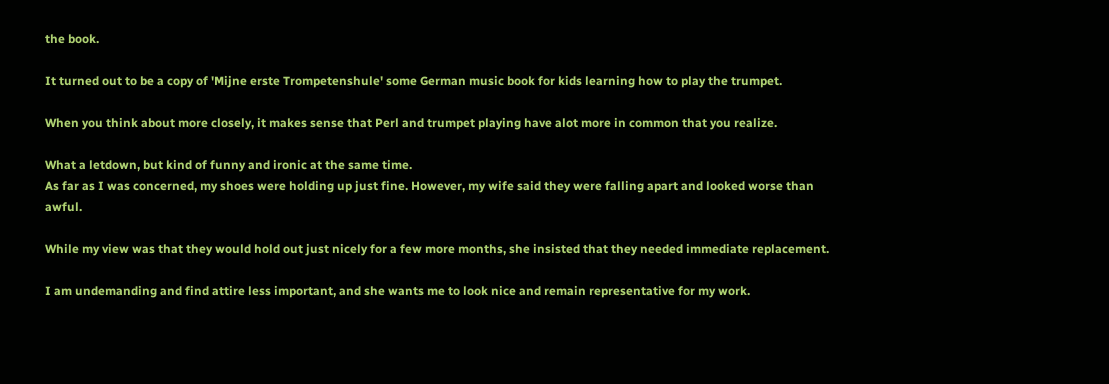the book.

It turned out to be a copy of 'Mijne erste Trompetenshule' some German music book for kids learning how to play the trumpet.

When you think about more closely, it makes sense that Perl and trumpet playing have alot more in common that you realize.

What a letdown, but kind of funny and ironic at the same time.
As far as I was concerned, my shoes were holding up just fine. However, my wife said they were falling apart and looked worse than awful.

While my view was that they would hold out just nicely for a few more months, she insisted that they needed immediate replacement.

I am undemanding and find attire less important, and she wants me to look nice and remain representative for my work.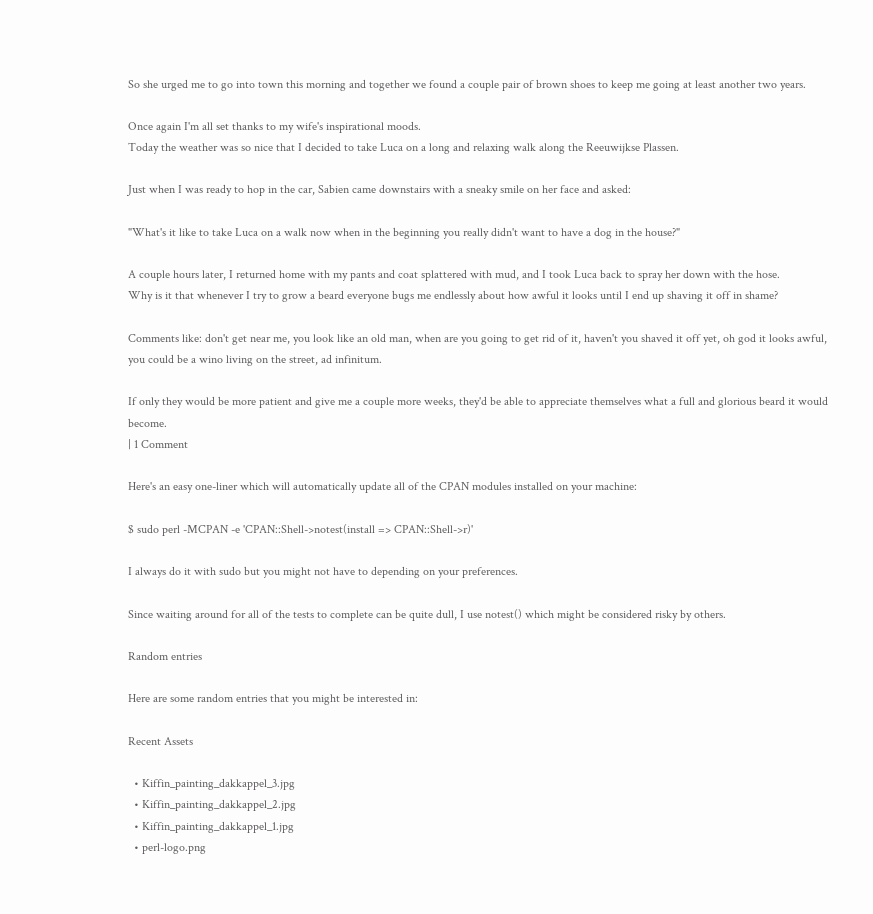So she urged me to go into town this morning and together we found a couple pair of brown shoes to keep me going at least another two years.

Once again I'm all set thanks to my wife's inspirational moods.
Today the weather was so nice that I decided to take Luca on a long and relaxing walk along the Reeuwijkse Plassen.

Just when I was ready to hop in the car, Sabien came downstairs with a sneaky smile on her face and asked:

"What's it like to take Luca on a walk now when in the beginning you really didn't want to have a dog in the house?"

A couple hours later, I returned home with my pants and coat splattered with mud, and I took Luca back to spray her down with the hose.
Why is it that whenever I try to grow a beard everyone bugs me endlessly about how awful it looks until I end up shaving it off in shame?

Comments like: don't get near me, you look like an old man, when are you going to get rid of it, haven't you shaved it off yet, oh god it looks awful, you could be a wino living on the street, ad infinitum.

If only they would be more patient and give me a couple more weeks, they'd be able to appreciate themselves what a full and glorious beard it would become.
| 1 Comment

Here's an easy one-liner which will automatically update all of the CPAN modules installed on your machine:

$ sudo perl -MCPAN -e 'CPAN::Shell->notest(install => CPAN::Shell->r)'

I always do it with sudo but you might not have to depending on your preferences.

Since waiting around for all of the tests to complete can be quite dull, I use notest() which might be considered risky by others.

Random entries

Here are some random entries that you might be interested in:

Recent Assets

  • Kiffin_painting_dakkappel_3.jpg
  • Kiffin_painting_dakkappel_2.jpg
  • Kiffin_painting_dakkappel_1.jpg
  • perl-logo.png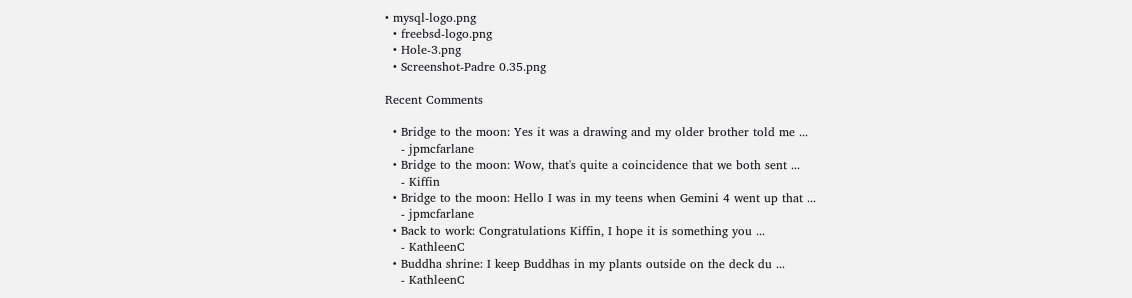• mysql-logo.png
  • freebsd-logo.png
  • Hole-3.png
  • Screenshot-Padre 0.35.png

Recent Comments

  • Bridge to the moon: Yes it was a drawing and my older brother told me ...
    - jpmcfarlane
  • Bridge to the moon: Wow, that's quite a coincidence that we both sent ...
    - Kiffin
  • Bridge to the moon: Hello I was in my teens when Gemini 4 went up that ...
    - jpmcfarlane
  • Back to work: Congratulations Kiffin, I hope it is something you ...
    - KathleenC
  • Buddha shrine: I keep Buddhas in my plants outside on the deck du ...
    - KathleenC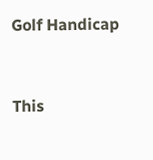Golf Handicap


This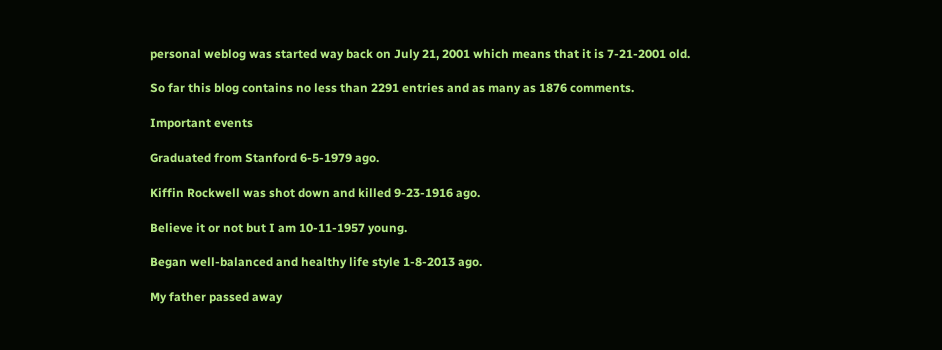personal weblog was started way back on July 21, 2001 which means that it is 7-21-2001 old.

So far this blog contains no less than 2291 entries and as many as 1876 comments.

Important events

Graduated from Stanford 6-5-1979 ago.

Kiffin Rockwell was shot down and killed 9-23-1916 ago.

Believe it or not but I am 10-11-1957 young.

Began well-balanced and healthy life style 1-8-2013 ago.

My father passed away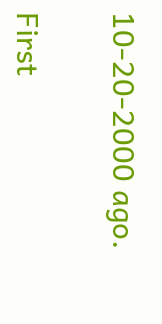10-20-2000 ago.

First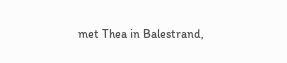met Thea in Balestrand,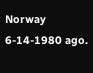Norway 6-14-1980 ago.